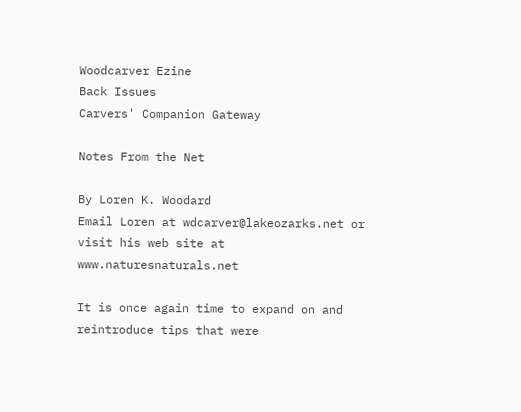Woodcarver Ezine
Back Issues
Carvers' Companion Gateway

Notes From the Net

By Loren K. Woodard
Email Loren at wdcarver@lakeozarks.net or visit his web site at www.naturesnaturals.net

It is once again time to expand on and reintroduce tips that were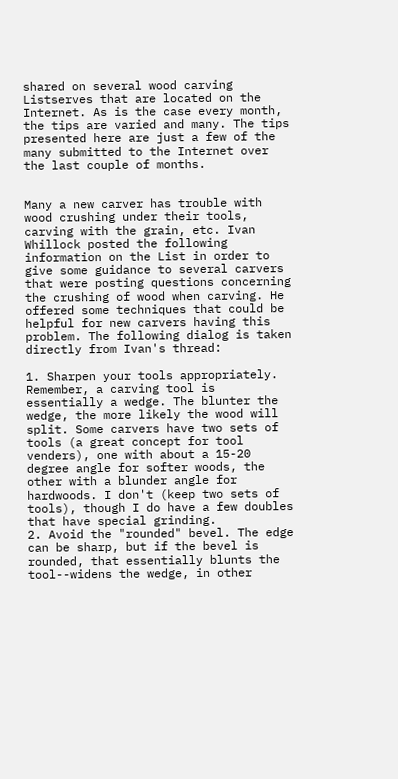shared on several wood carving Listserves that are located on the Internet. As is the case every month, the tips are varied and many. The tips presented here are just a few of the many submitted to the Internet over the last couple of months.


Many a new carver has trouble with wood crushing under their tools, carving with the grain, etc. Ivan Whillock posted the following information on the List in order to give some guidance to several carvers that were posting questions concerning the crushing of wood when carving. He offered some techniques that could be helpful for new carvers having this problem. The following dialog is taken directly from Ivan's thread:

1. Sharpen your tools appropriately. Remember, a carving tool is essentially a wedge. The blunter the wedge, the more likely the wood will split. Some carvers have two sets of tools (a great concept for tool venders), one with about a 15-20 degree angle for softer woods, the other with a blunder angle for hardwoods. I don't (keep two sets of tools), though I do have a few doubles that have special grinding.
2. Avoid the "rounded" bevel. The edge can be sharp, but if the bevel is rounded, that essentially blunts the tool--widens the wedge, in other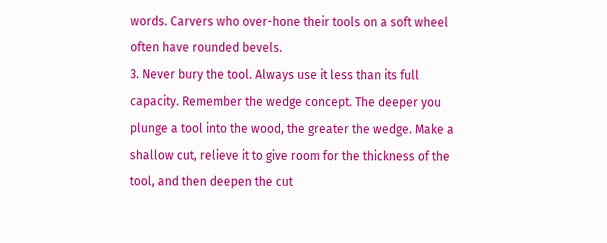words. Carvers who over-hone their tools on a soft wheel often have rounded bevels.
3. Never bury the tool. Always use it less than its full capacity. Remember the wedge concept. The deeper you plunge a tool into the wood, the greater the wedge. Make a shallow cut, relieve it to give room for the thickness of the tool, and then deepen the cut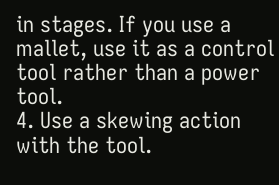in stages. If you use a mallet, use it as a control tool rather than a power tool.
4. Use a skewing action with the tool.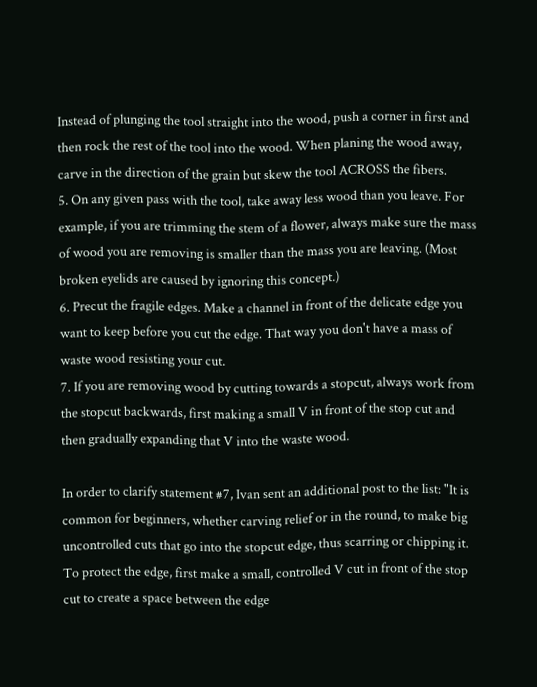Instead of plunging the tool straight into the wood, push a corner in first and then rock the rest of the tool into the wood. When planing the wood away, carve in the direction of the grain but skew the tool ACROSS the fibers.
5. On any given pass with the tool, take away less wood than you leave. For example, if you are trimming the stem of a flower, always make sure the mass of wood you are removing is smaller than the mass you are leaving. (Most broken eyelids are caused by ignoring this concept.)
6. Precut the fragile edges. Make a channel in front of the delicate edge you want to keep before you cut the edge. That way you don't have a mass of waste wood resisting your cut.
7. If you are removing wood by cutting towards a stopcut, always work from the stopcut backwards, first making a small V in front of the stop cut and then gradually expanding that V into the waste wood.

In order to clarify statement #7, Ivan sent an additional post to the list: "It is common for beginners, whether carving relief or in the round, to make big uncontrolled cuts that go into the stopcut edge, thus scarring or chipping it. To protect the edge, first make a small, controlled V cut in front of the stop cut to create a space between the edge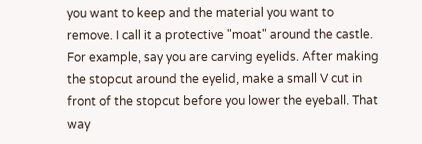you want to keep and the material you want to remove. I call it a protective "moat" around the castle. For example, say you are carving eyelids. After making the stopcut around the eyelid, make a small V cut in front of the stopcut before you lower the eyeball. That way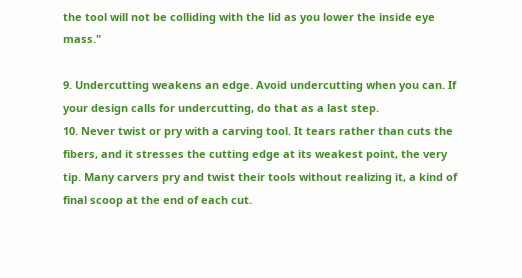the tool will not be colliding with the lid as you lower the inside eye mass."

9. Undercutting weakens an edge. Avoid undercutting when you can. If your design calls for undercutting, do that as a last step.
10. Never twist or pry with a carving tool. It tears rather than cuts the fibers, and it stresses the cutting edge at its weakest point, the very tip. Many carvers pry and twist their tools without realizing it, a kind of final scoop at the end of each cut.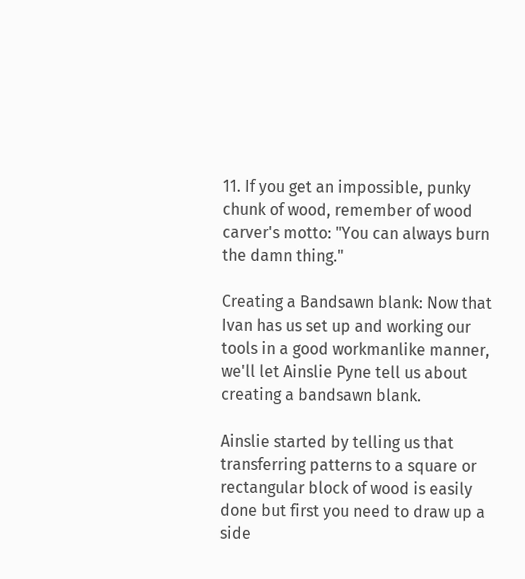11. If you get an impossible, punky chunk of wood, remember of wood carver's motto: "You can always burn the damn thing."

Creating a Bandsawn blank: Now that Ivan has us set up and working our tools in a good workmanlike manner, we'll let Ainslie Pyne tell us about creating a bandsawn blank.

Ainslie started by telling us that transferring patterns to a square or rectangular block of wood is easily done but first you need to draw up a side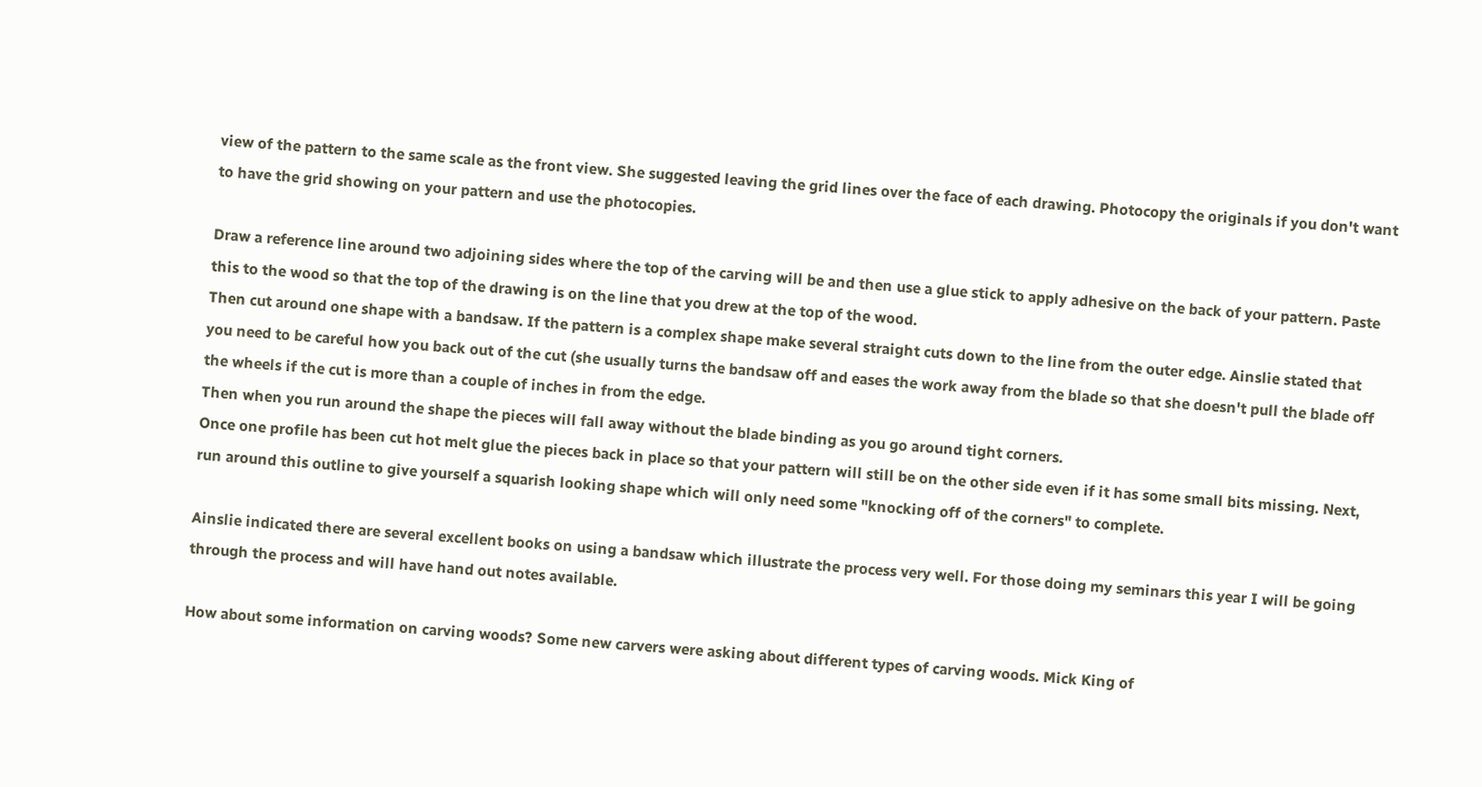view of the pattern to the same scale as the front view. She suggested leaving the grid lines over the face of each drawing. Photocopy the originals if you don't want to have the grid showing on your pattern and use the photocopies.

Draw a reference line around two adjoining sides where the top of the carving will be and then use a glue stick to apply adhesive on the back of your pattern. Paste this to the wood so that the top of the drawing is on the line that you drew at the top of the wood.
Then cut around one shape with a bandsaw. If the pattern is a complex shape make several straight cuts down to the line from the outer edge. Ainslie stated that you need to be careful how you back out of the cut (she usually turns the bandsaw off and eases the work away from the blade so that she doesn't pull the blade off the wheels if the cut is more than a couple of inches in from the edge.
Then when you run around the shape the pieces will fall away without the blade binding as you go around tight corners.
Once one profile has been cut hot melt glue the pieces back in place so that your pattern will still be on the other side even if it has some small bits missing. Next, run around this outline to give yourself a squarish looking shape which will only need some "knocking off of the corners" to complete.

Ainslie indicated there are several excellent books on using a bandsaw which illustrate the process very well. For those doing my seminars this year I will be going through the process and will have hand out notes available.

How about some information on carving woods? Some new carvers were asking about different types of carving woods. Mick King of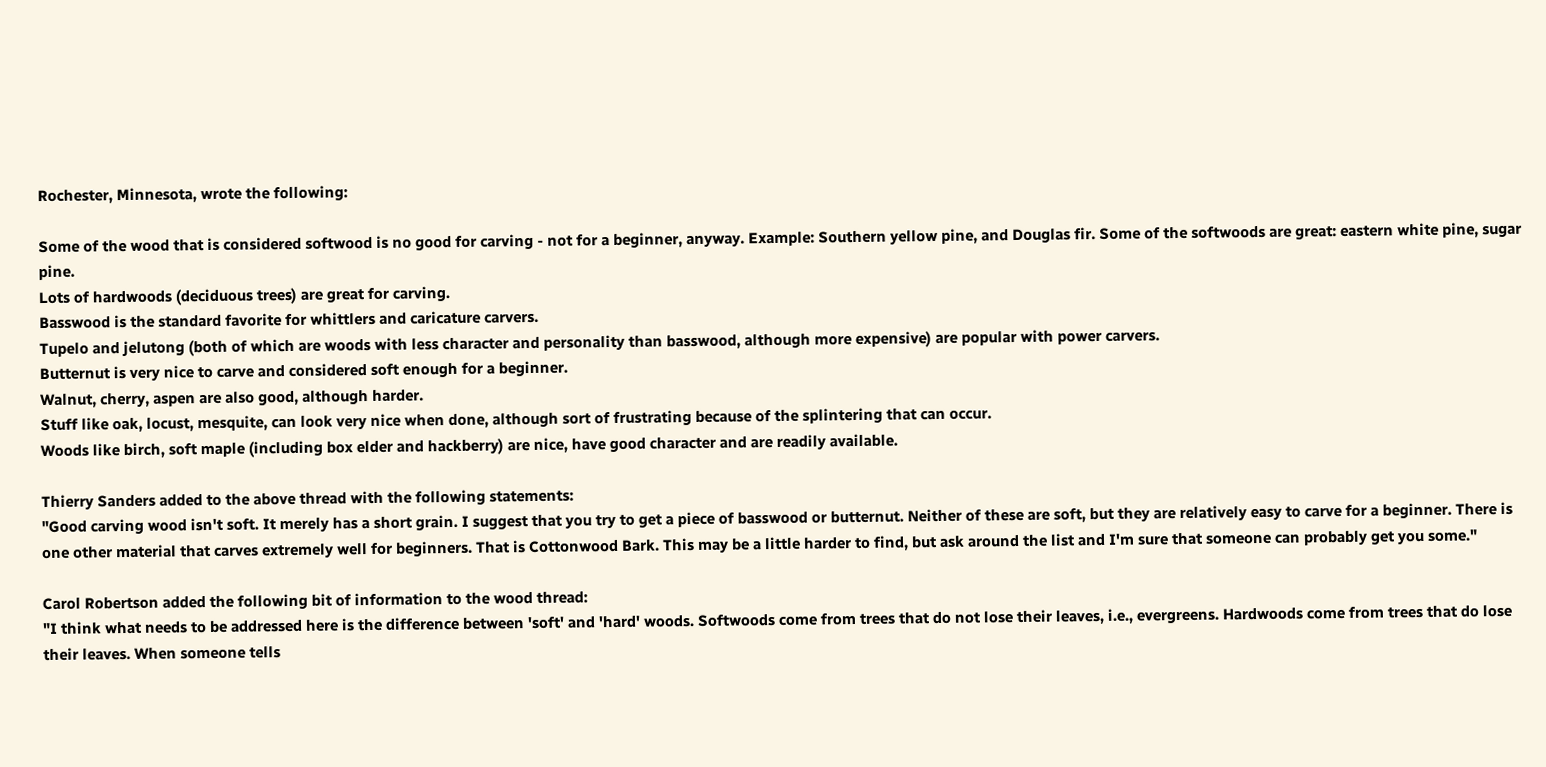Rochester, Minnesota, wrote the following:

Some of the wood that is considered softwood is no good for carving - not for a beginner, anyway. Example: Southern yellow pine, and Douglas fir. Some of the softwoods are great: eastern white pine, sugar pine.
Lots of hardwoods (deciduous trees) are great for carving.
Basswood is the standard favorite for whittlers and caricature carvers.
Tupelo and jelutong (both of which are woods with less character and personality than basswood, although more expensive) are popular with power carvers.
Butternut is very nice to carve and considered soft enough for a beginner.
Walnut, cherry, aspen are also good, although harder.
Stuff like oak, locust, mesquite, can look very nice when done, although sort of frustrating because of the splintering that can occur.
Woods like birch, soft maple (including box elder and hackberry) are nice, have good character and are readily available.

Thierry Sanders added to the above thread with the following statements:
"Good carving wood isn't soft. It merely has a short grain. I suggest that you try to get a piece of basswood or butternut. Neither of these are soft, but they are relatively easy to carve for a beginner. There is one other material that carves extremely well for beginners. That is Cottonwood Bark. This may be a little harder to find, but ask around the list and I'm sure that someone can probably get you some."

Carol Robertson added the following bit of information to the wood thread:
"I think what needs to be addressed here is the difference between 'soft' and 'hard' woods. Softwoods come from trees that do not lose their leaves, i.e., evergreens. Hardwoods come from trees that do lose their leaves. When someone tells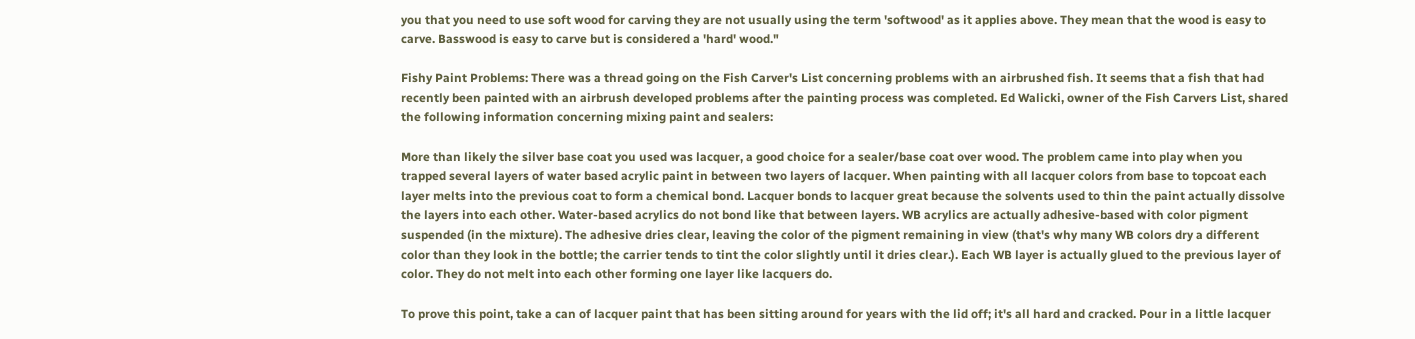you that you need to use soft wood for carving they are not usually using the term 'softwood' as it applies above. They mean that the wood is easy to carve. Basswood is easy to carve but is considered a 'hard' wood."

Fishy Paint Problems: There was a thread going on the Fish Carver's List concerning problems with an airbrushed fish. It seems that a fish that had recently been painted with an airbrush developed problems after the painting process was completed. Ed Walicki, owner of the Fish Carvers List, shared the following information concerning mixing paint and sealers:

More than likely the silver base coat you used was lacquer, a good choice for a sealer/base coat over wood. The problem came into play when you trapped several layers of water based acrylic paint in between two layers of lacquer. When painting with all lacquer colors from base to topcoat each layer melts into the previous coat to form a chemical bond. Lacquer bonds to lacquer great because the solvents used to thin the paint actually dissolve the layers into each other. Water-based acrylics do not bond like that between layers. WB acrylics are actually adhesive-based with color pigment suspended (in the mixture). The adhesive dries clear, leaving the color of the pigment remaining in view (that's why many WB colors dry a different color than they look in the bottle; the carrier tends to tint the color slightly until it dries clear.). Each WB layer is actually glued to the previous layer of color. They do not melt into each other forming one layer like lacquers do.

To prove this point, take a can of lacquer paint that has been sitting around for years with the lid off; it's all hard and cracked. Pour in a little lacquer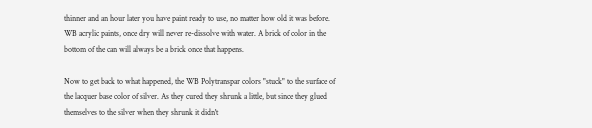thinner and an hour later you have paint ready to use, no matter how old it was before. WB acrylic paints, once dry will never re-dissolve with water. A brick of color in the bottom of the can will always be a brick once that happens.

Now to get back to what happened, the WB Polytranspar colors "stuck" to the surface of the lacquer base color of silver. As they cured they shrunk a little, but since they glued themselves to the silver when they shrunk it didn't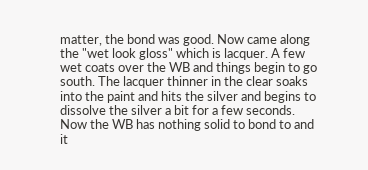matter, the bond was good. Now came along the "wet look gloss" which is lacquer. A few wet coats over the WB and things begin to go south. The lacquer thinner in the clear soaks into the paint and hits the silver and begins to dissolve the silver a bit for a few seconds. Now the WB has nothing solid to bond to and it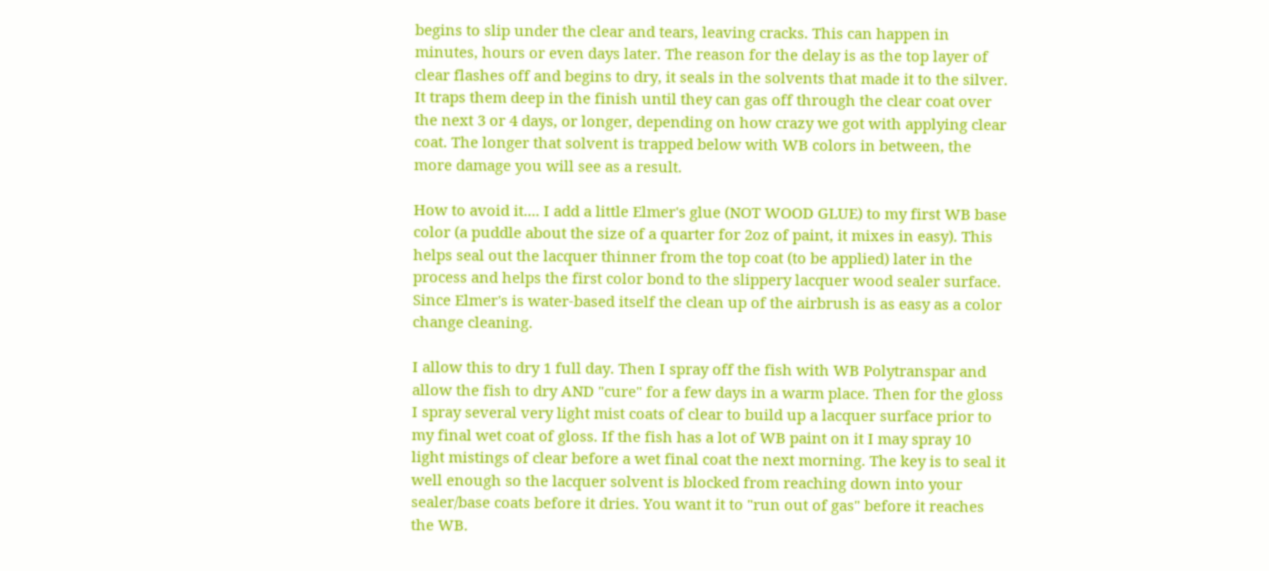begins to slip under the clear and tears, leaving cracks. This can happen in minutes, hours or even days later. The reason for the delay is as the top layer of clear flashes off and begins to dry, it seals in the solvents that made it to the silver. It traps them deep in the finish until they can gas off through the clear coat over the next 3 or 4 days, or longer, depending on how crazy we got with applying clear coat. The longer that solvent is trapped below with WB colors in between, the more damage you will see as a result.

How to avoid it.... I add a little Elmer's glue (NOT WOOD GLUE) to my first WB base color (a puddle about the size of a quarter for 2oz of paint, it mixes in easy). This helps seal out the lacquer thinner from the top coat (to be applied) later in the process and helps the first color bond to the slippery lacquer wood sealer surface. Since Elmer's is water-based itself the clean up of the airbrush is as easy as a color change cleaning.

I allow this to dry 1 full day. Then I spray off the fish with WB Polytranspar and allow the fish to dry AND "cure" for a few days in a warm place. Then for the gloss I spray several very light mist coats of clear to build up a lacquer surface prior to my final wet coat of gloss. If the fish has a lot of WB paint on it I may spray 10 light mistings of clear before a wet final coat the next morning. The key is to seal it well enough so the lacquer solvent is blocked from reaching down into your sealer/base coats before it dries. You want it to "run out of gas" before it reaches the WB.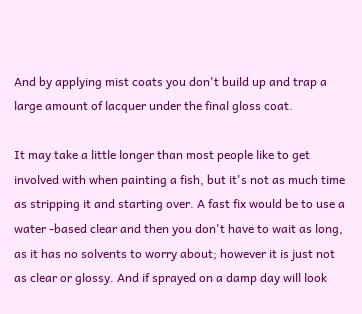And by applying mist coats you don't build up and trap a large amount of lacquer under the final gloss coat.

It may take a little longer than most people like to get involved with when painting a fish, but it's not as much time as stripping it and starting over. A fast fix would be to use a water -based clear and then you don't have to wait as long, as it has no solvents to worry about; however it is just not as clear or glossy. And if sprayed on a damp day will look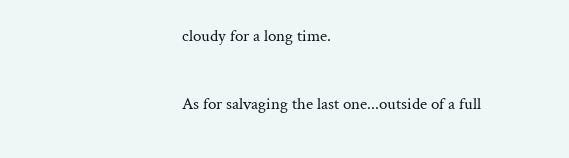cloudy for a long time.

As for salvaging the last one...outside of a full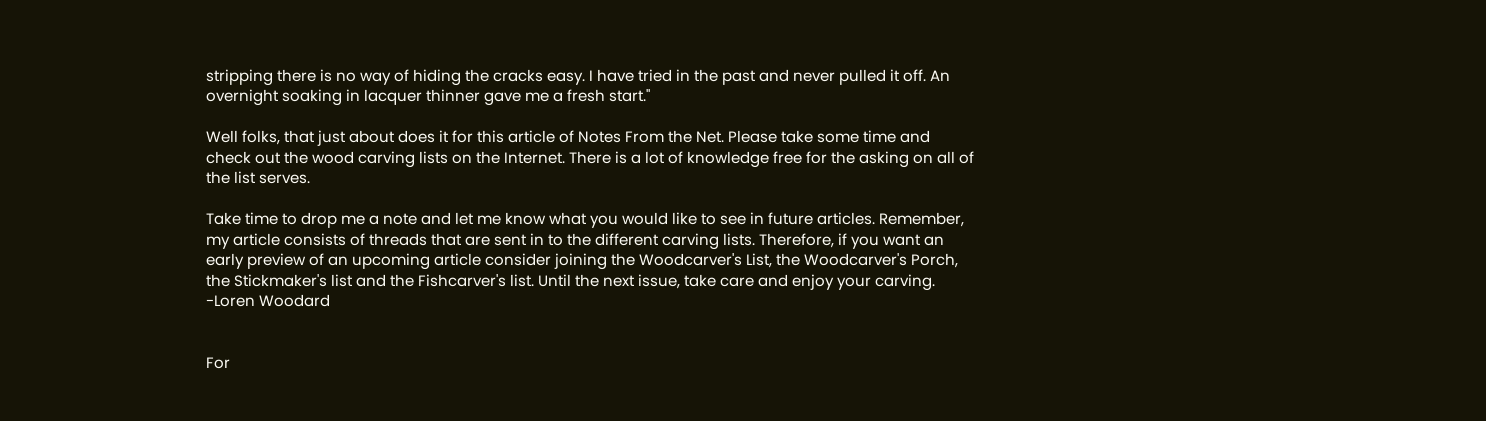stripping there is no way of hiding the cracks easy. I have tried in the past and never pulled it off. An overnight soaking in lacquer thinner gave me a fresh start."

Well folks, that just about does it for this article of Notes From the Net. Please take some time and check out the wood carving lists on the Internet. There is a lot of knowledge free for the asking on all of the list serves.

Take time to drop me a note and let me know what you would like to see in future articles. Remember, my article consists of threads that are sent in to the different carving lists. Therefore, if you want an early preview of an upcoming article consider joining the Woodcarver's List, the Woodcarver's Porch, the Stickmaker's list and the Fishcarver's list. Until the next issue, take care and enjoy your carving. -Loren Woodard


For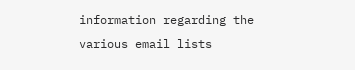information regarding the various email lists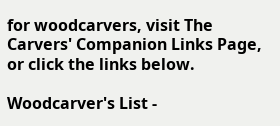for woodcarvers, visit The Carvers' Companion Links Page, or click the links below.

Woodcarver's List -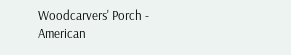Woodcarvers' Porch - American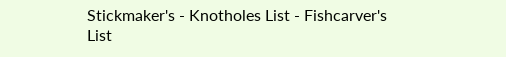Stickmaker's - Knotholes List - Fishcarver's List